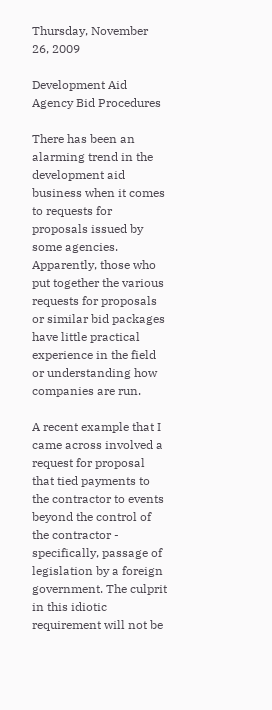Thursday, November 26, 2009

Development Aid Agency Bid Procedures

There has been an alarming trend in the development aid business when it comes to requests for proposals issued by some agencies. Apparently, those who put together the various requests for proposals or similar bid packages have little practical experience in the field or understanding how companies are run.

A recent example that I came across involved a request for proposal that tied payments to the contractor to events beyond the control of the contractor - specifically, passage of legislation by a foreign government. The culprit in this idiotic requirement will not be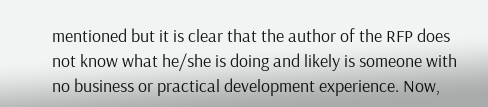mentioned but it is clear that the author of the RFP does not know what he/she is doing and likely is someone with no business or practical development experience. Now,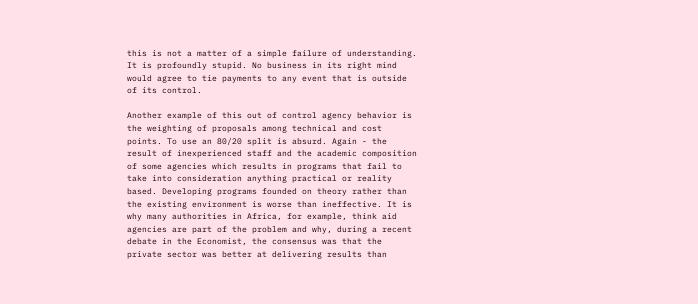this is not a matter of a simple failure of understanding. It is profoundly stupid. No business in its right mind would agree to tie payments to any event that is outside of its control.

Another example of this out of control agency behavior is the weighting of proposals among technical and cost points. To use an 80/20 split is absurd. Again - the result of inexperienced staff and the academic composition of some agencies which results in programs that fail to take into consideration anything practical or reality based. Developing programs founded on theory rather than the existing environment is worse than ineffective. It is why many authorities in Africa, for example, think aid agencies are part of the problem and why, during a recent debate in the Economist, the consensus was that the private sector was better at delivering results than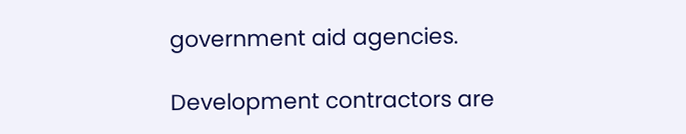government aid agencies.

Development contractors are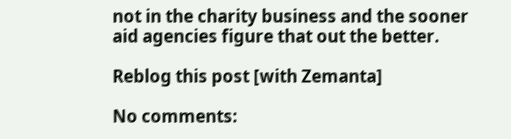not in the charity business and the sooner aid agencies figure that out the better.

Reblog this post [with Zemanta]

No comments: